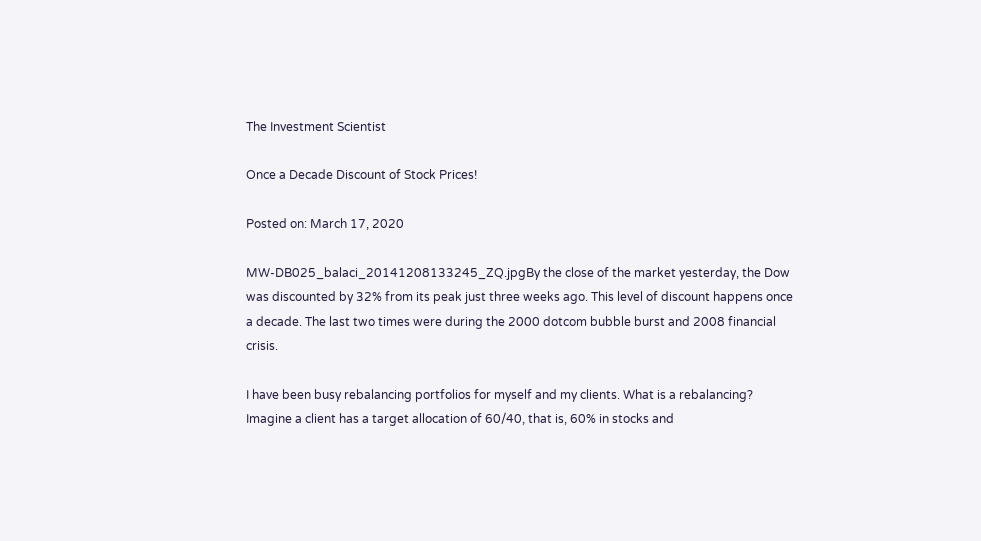The Investment Scientist

Once a Decade Discount of Stock Prices!

Posted on: March 17, 2020

MW-DB025_balaci_20141208133245_ZQ.jpgBy the close of the market yesterday, the Dow was discounted by 32% from its peak just three weeks ago. This level of discount happens once a decade. The last two times were during the 2000 dotcom bubble burst and 2008 financial crisis.

I have been busy rebalancing portfolios for myself and my clients. What is a rebalancing? Imagine a client has a target allocation of 60/40, that is, 60% in stocks and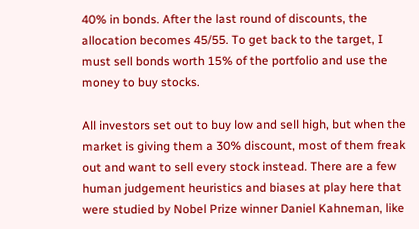40% in bonds. After the last round of discounts, the allocation becomes 45/55. To get back to the target, I must sell bonds worth 15% of the portfolio and use the money to buy stocks.

All investors set out to buy low and sell high, but when the market is giving them a 30% discount, most of them freak out and want to sell every stock instead. There are a few human judgement heuristics and biases at play here that were studied by Nobel Prize winner Daniel Kahneman, like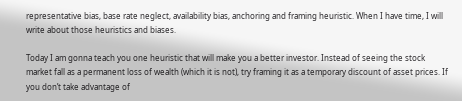representative bias, base rate neglect, availability bias, anchoring and framing heuristic. When I have time, I will write about those heuristics and biases.

Today I am gonna teach you one heuristic that will make you a better investor. Instead of seeing the stock market fall as a permanent loss of wealth (which it is not), try framing it as a temporary discount of asset prices. If you don’t take advantage of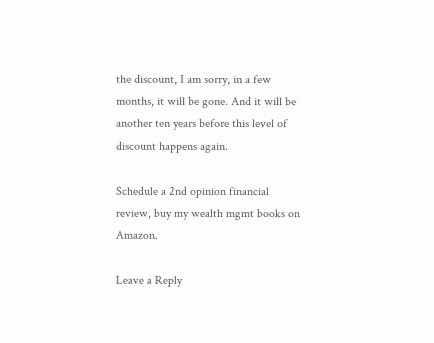the discount, I am sorry, in a few months, it will be gone. And it will be another ten years before this level of discount happens again.

Schedule a 2nd opinion financial review, buy my wealth mgmt books on Amazon.

Leave a Reply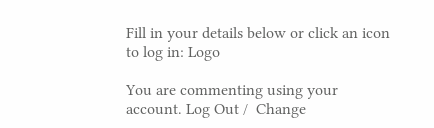Fill in your details below or click an icon to log in: Logo

You are commenting using your account. Log Out /  Change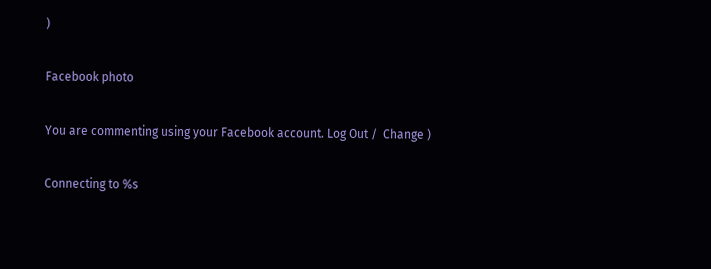)

Facebook photo

You are commenting using your Facebook account. Log Out /  Change )

Connecting to %s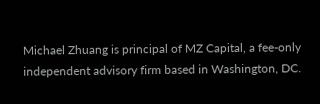Michael Zhuang is principal of MZ Capital, a fee-only independent advisory firm based in Washington, DC.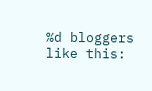%d bloggers like this: